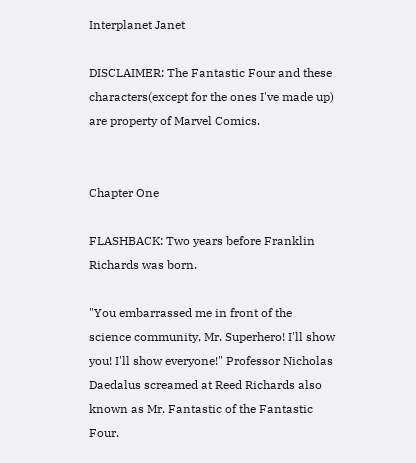Interplanet Janet

DISCLAIMER: The Fantastic Four and these characters(except for the ones I've made up) are property of Marvel Comics.


Chapter One

FLASHBACK: Two years before Franklin Richards was born.

"You embarrassed me in front of the science community, Mr. Superhero! I'll show you! I'll show everyone!" Professor Nicholas Daedalus screamed at Reed Richards also known as Mr. Fantastic of the Fantastic Four.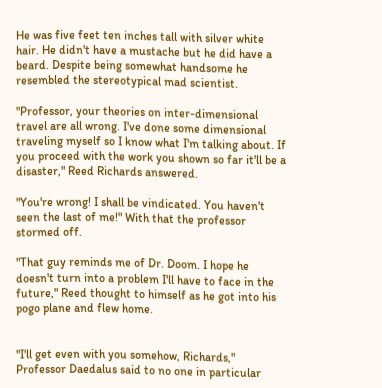He was five feet ten inches tall with silver white hair. He didn't have a mustache but he did have a beard. Despite being somewhat handsome he resembled the stereotypical mad scientist.

"Professor, your theories on inter-dimensional travel are all wrong. I've done some dimensional traveling myself so I know what I'm talking about. If you proceed with the work you shown so far it'll be a disaster," Reed Richards answered.

"You're wrong! I shall be vindicated. You haven't seen the last of me!" With that the professor stormed off.

"That guy reminds me of Dr. Doom. I hope he doesn't turn into a problem I'll have to face in the future," Reed thought to himself as he got into his pogo plane and flew home.


"I'll get even with you somehow, Richards," Professor Daedalus said to no one in particular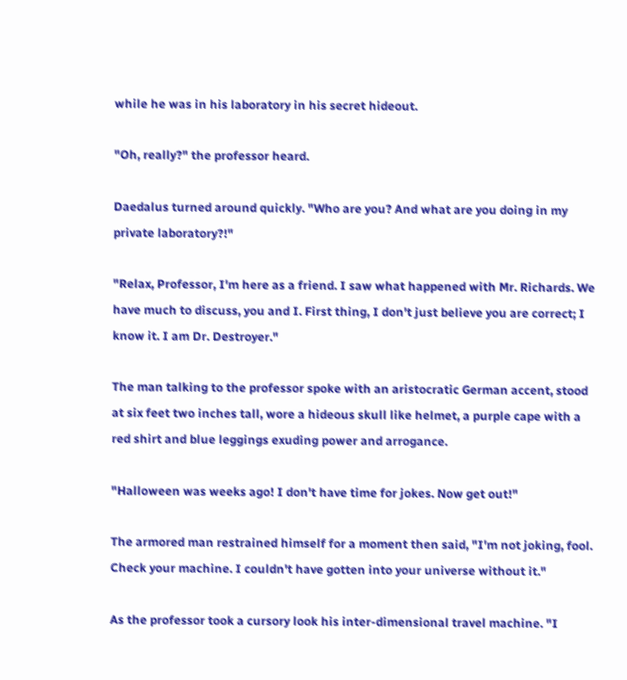while he was in his laboratory in his secret hideout.

"Oh, really?" the professor heard.

Daedalus turned around quickly. "Who are you? And what are you doing in my private laboratory?!"

"Relax, Professor, I'm here as a friend. I saw what happened with Mr. Richards. We have much to discuss, you and I. First thing, I don't just believe you are correct; I know it. I am Dr. Destroyer."

The man talking to the professor spoke with an aristocratic German accent, stood at six feet two inches tall, wore a hideous skull like helmet, a purple cape with a red shirt and blue leggings exuding power and arrogance.

"Halloween was weeks ago! I don't have time for jokes. Now get out!"

The armored man restrained himself for a moment then said, "I'm not joking, fool. Check your machine. I couldn't have gotten into your universe without it."

As the professor took a cursory look his inter-dimensional travel machine. "I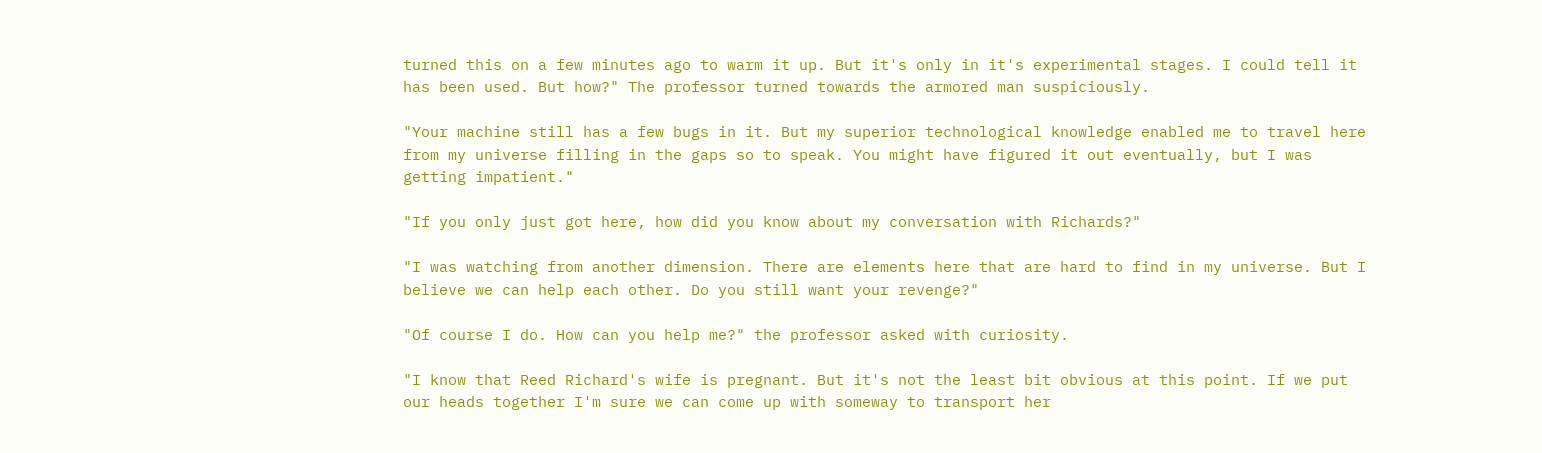turned this on a few minutes ago to warm it up. But it's only in it's experimental stages. I could tell it has been used. But how?" The professor turned towards the armored man suspiciously.

"Your machine still has a few bugs in it. But my superior technological knowledge enabled me to travel here from my universe filling in the gaps so to speak. You might have figured it out eventually, but I was getting impatient."

"If you only just got here, how did you know about my conversation with Richards?"

"I was watching from another dimension. There are elements here that are hard to find in my universe. But I believe we can help each other. Do you still want your revenge?"

"Of course I do. How can you help me?" the professor asked with curiosity.

"I know that Reed Richard's wife is pregnant. But it's not the least bit obvious at this point. If we put our heads together I'm sure we can come up with someway to transport her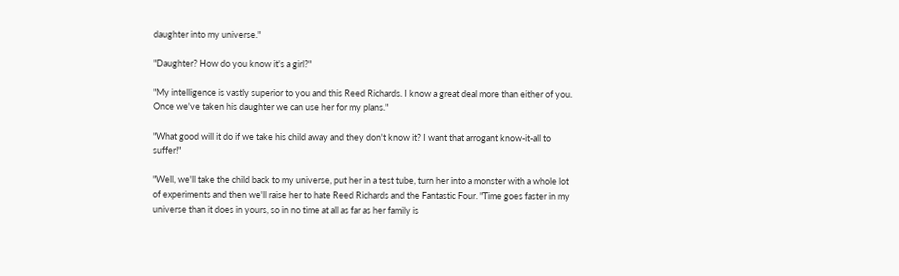daughter into my universe."

"Daughter? How do you know it's a girl?"

"My intelligence is vastly superior to you and this Reed Richards. I know a great deal more than either of you. Once we've taken his daughter we can use her for my plans."

"What good will it do if we take his child away and they don't know it? I want that arrogant know-it-all to suffer!"

"Well, we'll take the child back to my universe, put her in a test tube, turn her into a monster with a whole lot of experiments and then we'll raise her to hate Reed Richards and the Fantastic Four. "Time goes faster in my universe than it does in yours, so in no time at all as far as her family is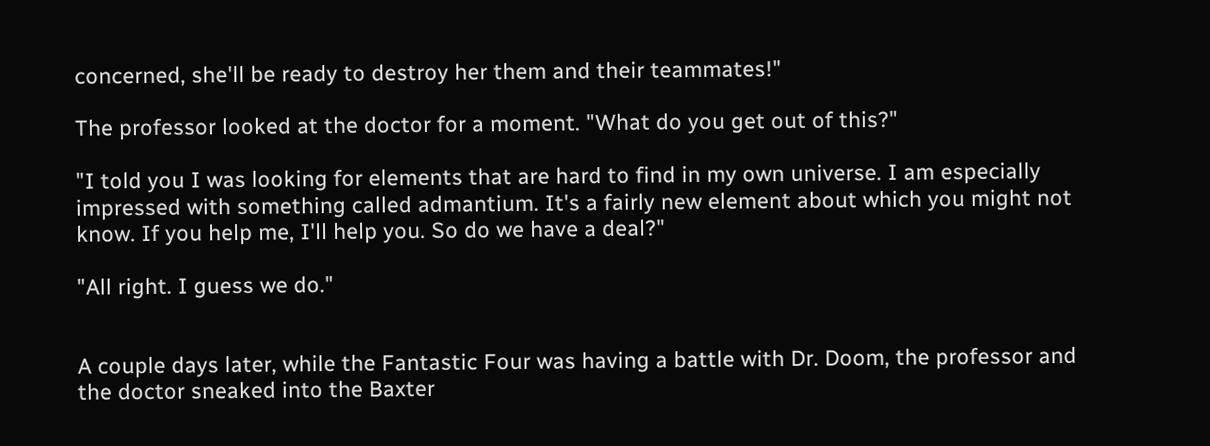concerned, she'll be ready to destroy her them and their teammates!"

The professor looked at the doctor for a moment. "What do you get out of this?"

"I told you I was looking for elements that are hard to find in my own universe. I am especially impressed with something called admantium. It's a fairly new element about which you might not know. If you help me, I'll help you. So do we have a deal?"

"All right. I guess we do."


A couple days later, while the Fantastic Four was having a battle with Dr. Doom, the professor and the doctor sneaked into the Baxter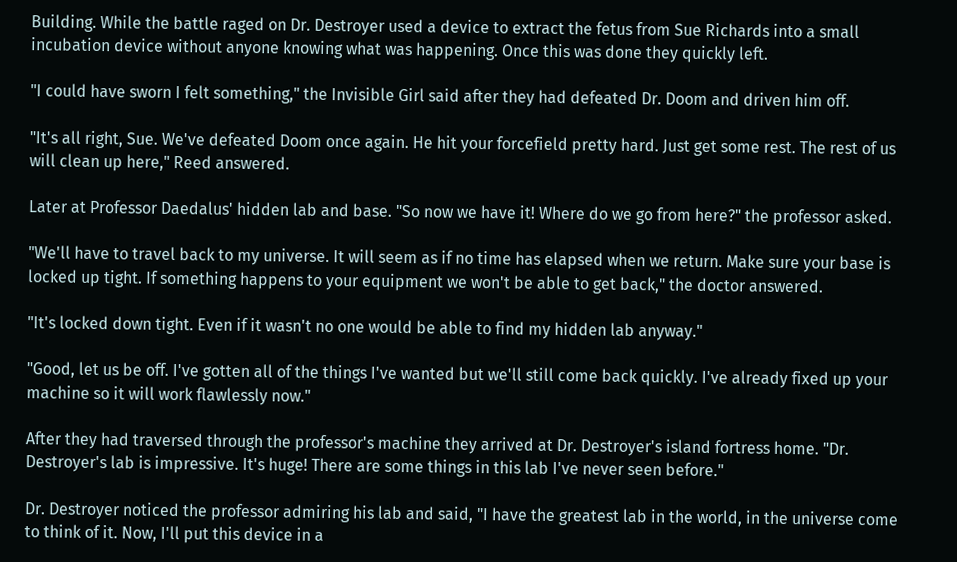Building. While the battle raged on Dr. Destroyer used a device to extract the fetus from Sue Richards into a small incubation device without anyone knowing what was happening. Once this was done they quickly left.

"I could have sworn I felt something," the Invisible Girl said after they had defeated Dr. Doom and driven him off.

"It's all right, Sue. We've defeated Doom once again. He hit your forcefield pretty hard. Just get some rest. The rest of us will clean up here," Reed answered.

Later at Professor Daedalus' hidden lab and base. "So now we have it! Where do we go from here?" the professor asked.

"We'll have to travel back to my universe. It will seem as if no time has elapsed when we return. Make sure your base is locked up tight. If something happens to your equipment we won't be able to get back," the doctor answered.

"It's locked down tight. Even if it wasn't no one would be able to find my hidden lab anyway."

"Good, let us be off. I've gotten all of the things I've wanted but we'll still come back quickly. I've already fixed up your machine so it will work flawlessly now."

After they had traversed through the professor's machine they arrived at Dr. Destroyer's island fortress home. "Dr. Destroyer's lab is impressive. It's huge! There are some things in this lab I've never seen before."

Dr. Destroyer noticed the professor admiring his lab and said, "I have the greatest lab in the world, in the universe come to think of it. Now, I'll put this device in a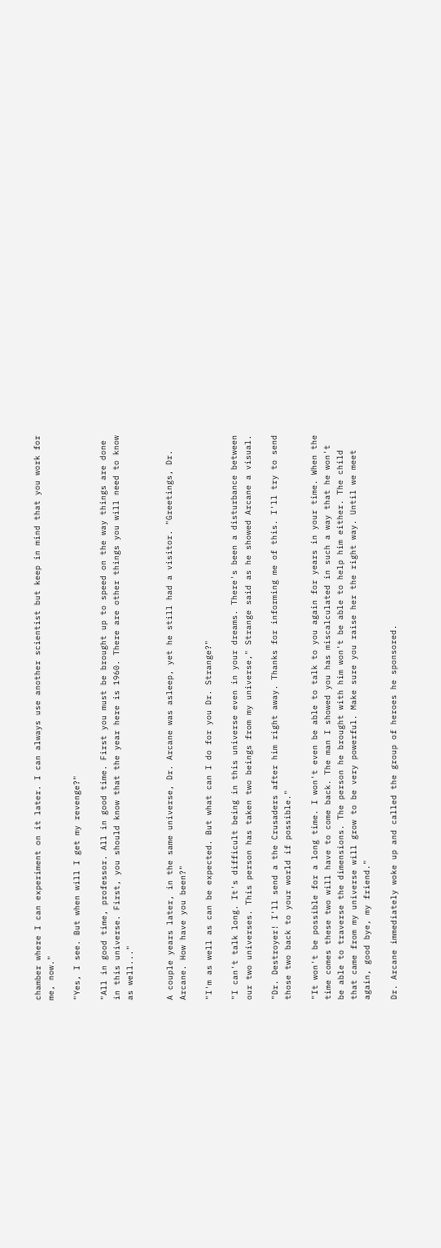chamber where I can experiment on it later. I can always use another scientist but keep in mind that you work for me, now."

"Yes, I see. But when will I get my revenge?"

"All in good time, professor. All in good time. First you must be brought up to speed on the way things are done in this universe. First, you should know that the year here is 1960. There are other things you will need to know as well..."


A couple years later, in the same universe, Dr. Arcane was asleep, yet he still had a visitor. "Greetings, Dr. Arcane. How have you been?"

"I'm as well as can be expected. But what can I do for you Dr. Strange?"

"I can't talk long. It's difficult being in this universe even in your dreams. There's been a disturbance between our two universes. This person has taken two beings from my universe," Strange said as he showed Arcane a visual.

"Dr. Destroyer! I'll send a the Crusaders after him right away. Thanks for informing me of this. I'll try to send those two back to your world if possible."

"It won't be possible for a long time. I won't even be able to talk to you again for years in your time. When the time comes these two will have to come back. The man I showed you has miscalculated in such a way that he won't be able to traverse the dimensions. The person he brought with him won't be able to help him either. The child that came from my universe will grow to be very powerful. Make sure you raise her the right way. Until we meet again, good bye, my friend."

Dr. Arcane immediately woke up and called the group of heroes he sponsored.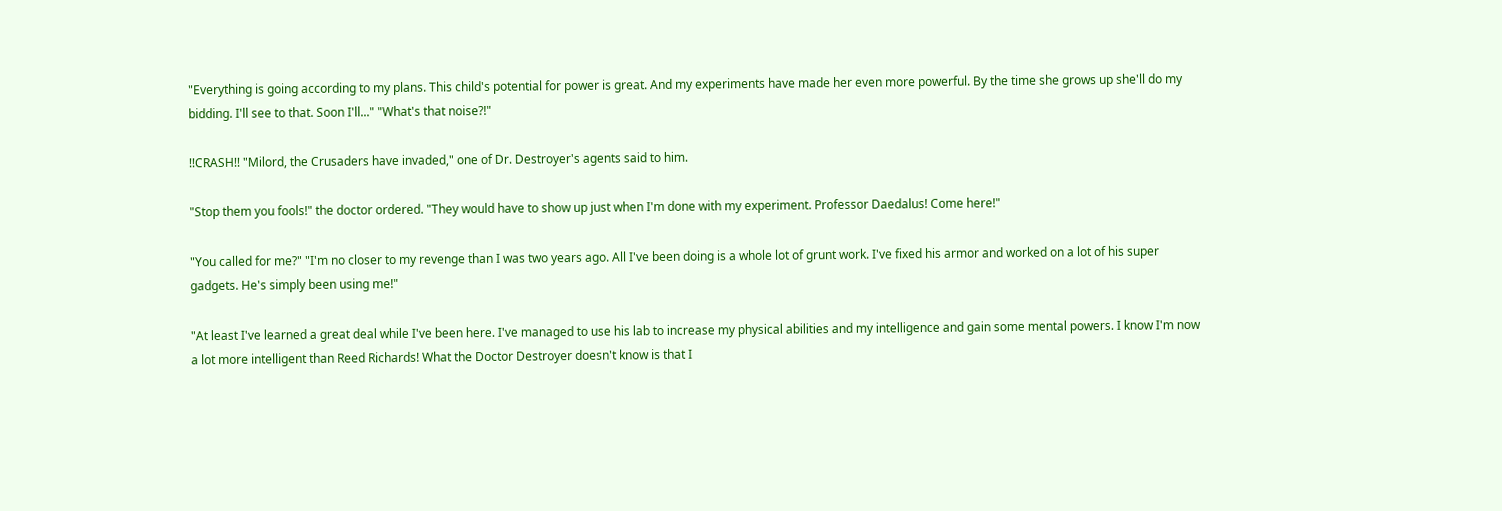"Everything is going according to my plans. This child's potential for power is great. And my experiments have made her even more powerful. By the time she grows up she'll do my bidding. I'll see to that. Soon I'll..." "What's that noise?!"

!!CRASH!! "Milord, the Crusaders have invaded," one of Dr. Destroyer's agents said to him.

"Stop them you fools!" the doctor ordered. "They would have to show up just when I'm done with my experiment. Professor Daedalus! Come here!"

"You called for me?" "I'm no closer to my revenge than I was two years ago. All I've been doing is a whole lot of grunt work. I've fixed his armor and worked on a lot of his super gadgets. He's simply been using me!"

"At least I've learned a great deal while I've been here. I've managed to use his lab to increase my physical abilities and my intelligence and gain some mental powers. I know I'm now a lot more intelligent than Reed Richards! What the Doctor Destroyer doesn't know is that I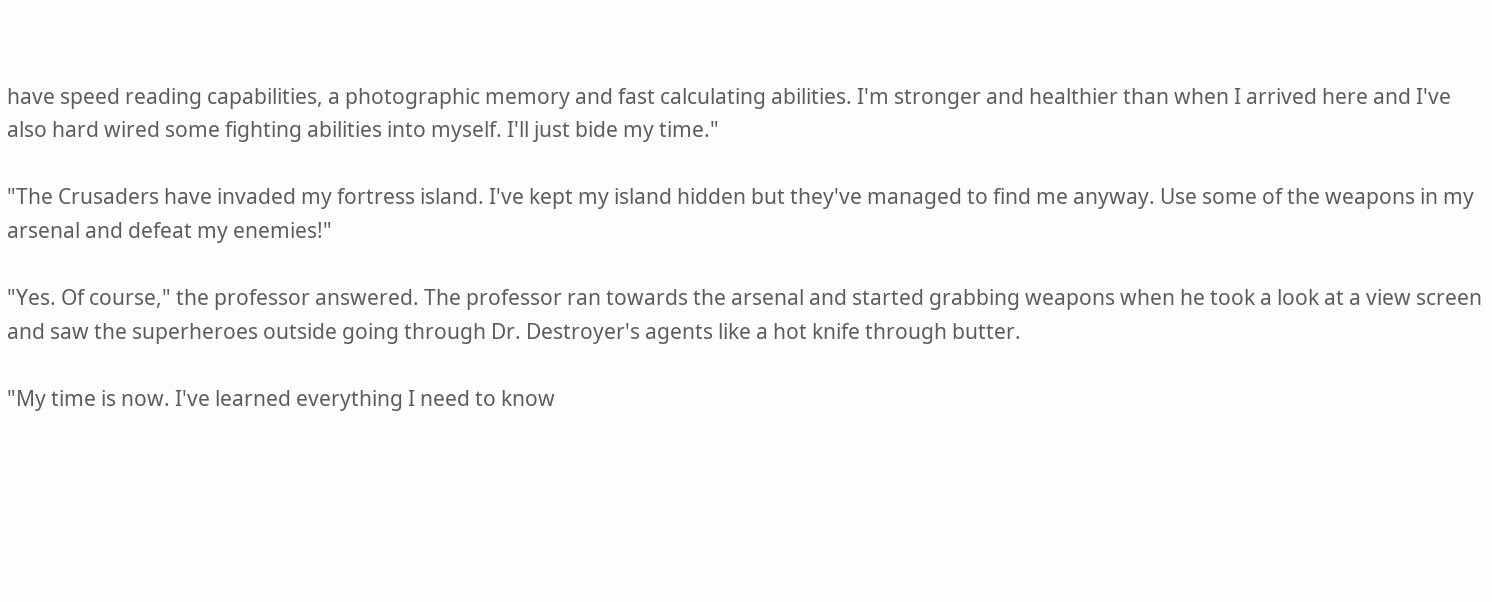have speed reading capabilities, a photographic memory and fast calculating abilities. I'm stronger and healthier than when I arrived here and I've also hard wired some fighting abilities into myself. I'll just bide my time."

"The Crusaders have invaded my fortress island. I've kept my island hidden but they've managed to find me anyway. Use some of the weapons in my arsenal and defeat my enemies!"

"Yes. Of course," the professor answered. The professor ran towards the arsenal and started grabbing weapons when he took a look at a view screen and saw the superheroes outside going through Dr. Destroyer's agents like a hot knife through butter.

"My time is now. I've learned everything I need to know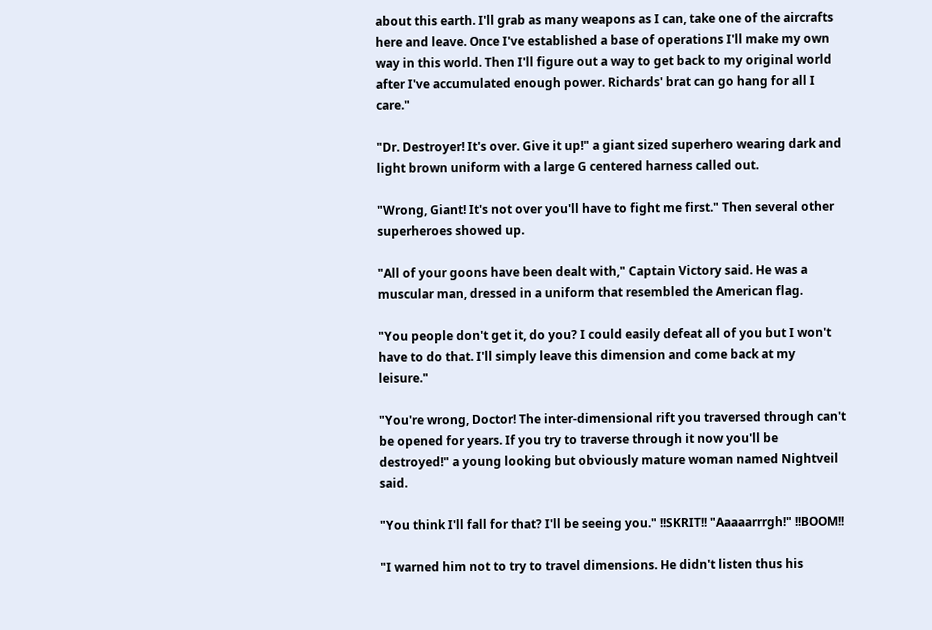about this earth. I'll grab as many weapons as I can, take one of the aircrafts here and leave. Once I've established a base of operations I'll make my own way in this world. Then I'll figure out a way to get back to my original world after I've accumulated enough power. Richards' brat can go hang for all I care."

"Dr. Destroyer! It's over. Give it up!" a giant sized superhero wearing dark and light brown uniform with a large G centered harness called out.

"Wrong, Giant! It's not over you'll have to fight me first." Then several other superheroes showed up.

"All of your goons have been dealt with," Captain Victory said. He was a muscular man, dressed in a uniform that resembled the American flag.

"You people don't get it, do you? I could easily defeat all of you but I won't have to do that. I'll simply leave this dimension and come back at my leisure."

"You're wrong, Doctor! The inter-dimensional rift you traversed through can't be opened for years. If you try to traverse through it now you'll be destroyed!" a young looking but obviously mature woman named Nightveil said.

"You think I'll fall for that? I'll be seeing you." !!SKRIT!! "Aaaaarrrgh!" !!BOOM!!

"I warned him not to try to travel dimensions. He didn't listen thus his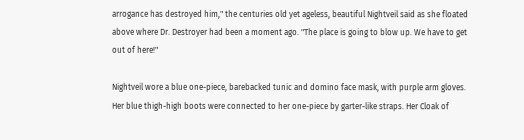arrogance has destroyed him," the centuries old yet ageless, beautiful Nightveil said as she floated above where Dr. Destroyer had been a moment ago. "The place is going to blow up. We have to get out of here!"

Nightveil wore a blue one-piece, barebacked tunic and domino face mask, with purple arm gloves. Her blue thigh-high boots were connected to her one-piece by garter-like straps. Her Cloak of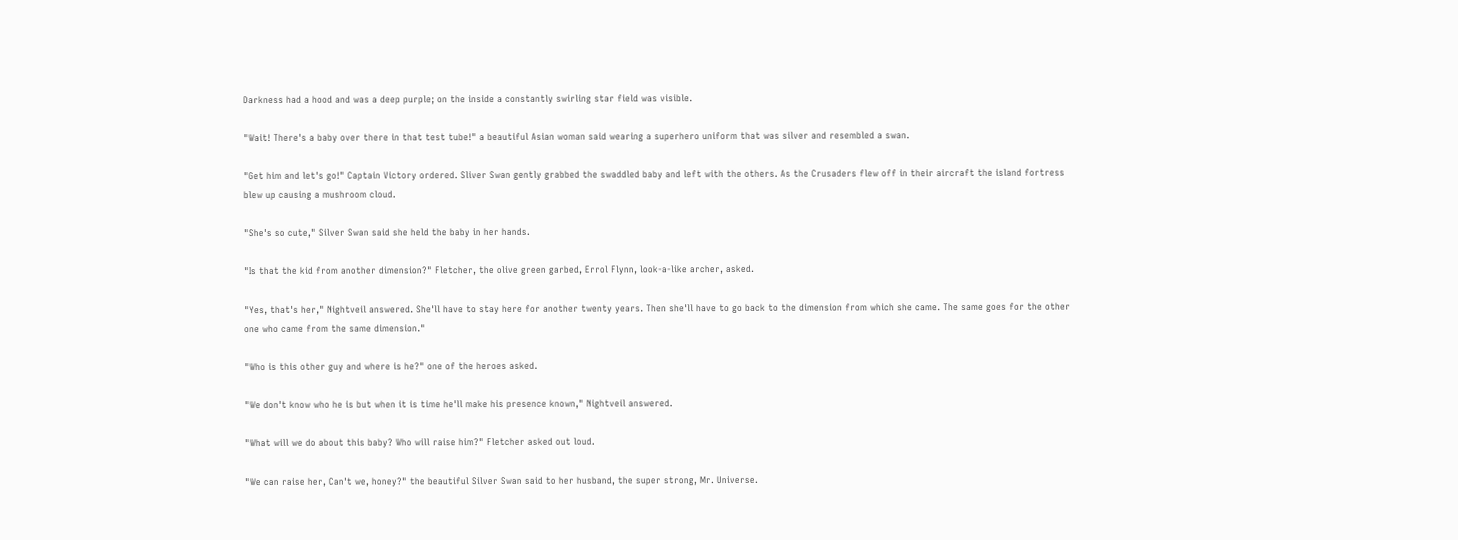Darkness had a hood and was a deep purple; on the inside a constantly swirling star field was visible.

"Wait! There's a baby over there in that test tube!" a beautiful Asian woman said wearing a superhero uniform that was silver and resembled a swan.

"Get him and let's go!" Captain Victory ordered. Sliver Swan gently grabbed the swaddled baby and left with the others. As the Crusaders flew off in their aircraft the island fortress blew up causing a mushroom cloud.

"She's so cute," Silver Swan said she held the baby in her hands.

"Is that the kid from another dimension?" Fletcher, the olive green garbed, Errol Flynn, look-a-like archer, asked.

"Yes, that's her," Nightveil answered. She'll have to stay here for another twenty years. Then she'll have to go back to the dimension from which she came. The same goes for the other one who came from the same dimension."

"Who is this other guy and where is he?" one of the heroes asked.

"We don't know who he is but when it is time he'll make his presence known," Nightveil answered.

"What will we do about this baby? Who will raise him?" Fletcher asked out loud.

"We can raise her, Can't we, honey?" the beautiful Silver Swan said to her husband, the super strong, Mr. Universe.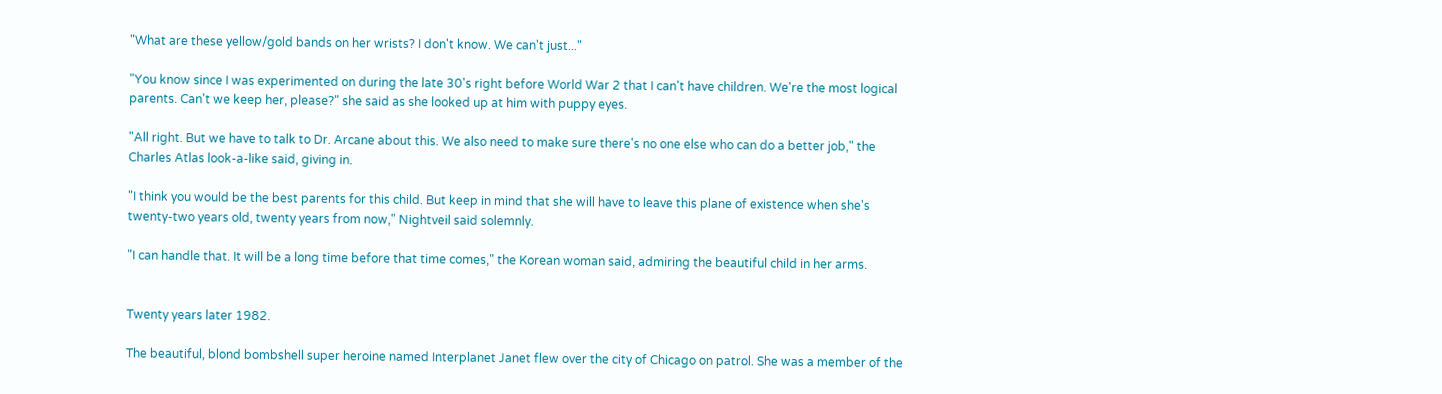"What are these yellow/gold bands on her wrists? I don't know. We can't just..."

"You know since I was experimented on during the late 30's right before World War 2 that I can't have children. We're the most logical parents. Can't we keep her, please?" she said as she looked up at him with puppy eyes.

"All right. But we have to talk to Dr. Arcane about this. We also need to make sure there's no one else who can do a better job," the Charles Atlas look-a-like said, giving in.

"I think you would be the best parents for this child. But keep in mind that she will have to leave this plane of existence when she's twenty-two years old, twenty years from now," Nightveil said solemnly.

"I can handle that. It will be a long time before that time comes," the Korean woman said, admiring the beautiful child in her arms.


Twenty years later 1982.

The beautiful, blond bombshell super heroine named Interplanet Janet flew over the city of Chicago on patrol. She was a member of the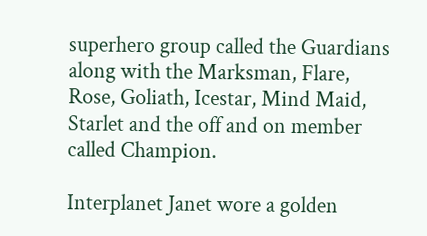superhero group called the Guardians along with the Marksman, Flare, Rose, Goliath, Icestar, Mind Maid, Starlet and the off and on member called Champion.

Interplanet Janet wore a golden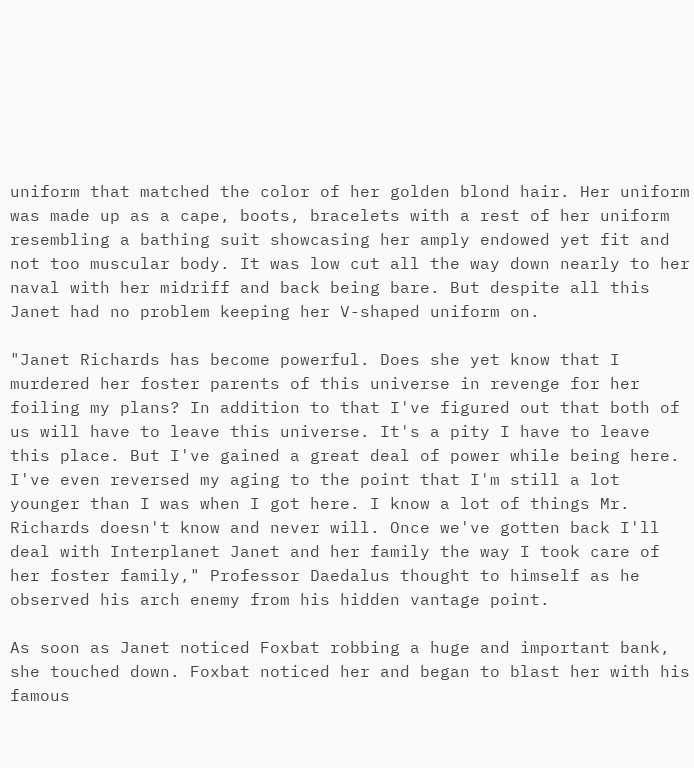uniform that matched the color of her golden blond hair. Her uniform was made up as a cape, boots, bracelets with a rest of her uniform resembling a bathing suit showcasing her amply endowed yet fit and not too muscular body. It was low cut all the way down nearly to her naval with her midriff and back being bare. But despite all this Janet had no problem keeping her V-shaped uniform on.

"Janet Richards has become powerful. Does she yet know that I murdered her foster parents of this universe in revenge for her foiling my plans? In addition to that I've figured out that both of us will have to leave this universe. It's a pity I have to leave this place. But I've gained a great deal of power while being here. I've even reversed my aging to the point that I'm still a lot younger than I was when I got here. I know a lot of things Mr. Richards doesn't know and never will. Once we've gotten back I'll deal with Interplanet Janet and her family the way I took care of her foster family," Professor Daedalus thought to himself as he observed his arch enemy from his hidden vantage point.

As soon as Janet noticed Foxbat robbing a huge and important bank, she touched down. Foxbat noticed her and began to blast her with his famous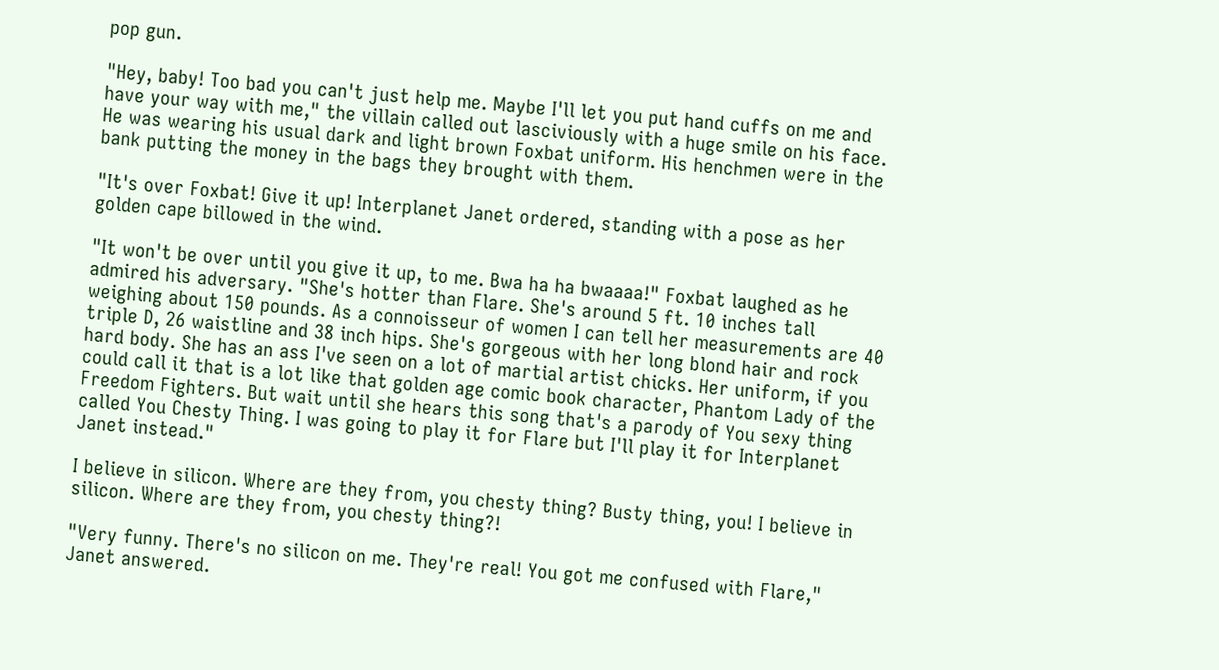pop gun.

"Hey, baby! Too bad you can't just help me. Maybe I'll let you put hand cuffs on me and have your way with me," the villain called out lasciviously with a huge smile on his face. He was wearing his usual dark and light brown Foxbat uniform. His henchmen were in the bank putting the money in the bags they brought with them.

"It's over Foxbat! Give it up! Interplanet Janet ordered, standing with a pose as her golden cape billowed in the wind.

"It won't be over until you give it up, to me. Bwa ha ha bwaaaa!" Foxbat laughed as he admired his adversary. "She's hotter than Flare. She's around 5 ft. 10 inches tall weighing about 150 pounds. As a connoisseur of women I can tell her measurements are 40 triple D, 26 waistline and 38 inch hips. She's gorgeous with her long blond hair and rock hard body. She has an ass I've seen on a lot of martial artist chicks. Her uniform, if you could call it that is a lot like that golden age comic book character, Phantom Lady of the Freedom Fighters. But wait until she hears this song that's a parody of You sexy thing called You Chesty Thing. I was going to play it for Flare but I'll play it for Interplanet Janet instead."

I believe in silicon. Where are they from, you chesty thing? Busty thing, you! I believe in silicon. Where are they from, you chesty thing?!

"Very funny. There's no silicon on me. They're real! You got me confused with Flare," Janet answered.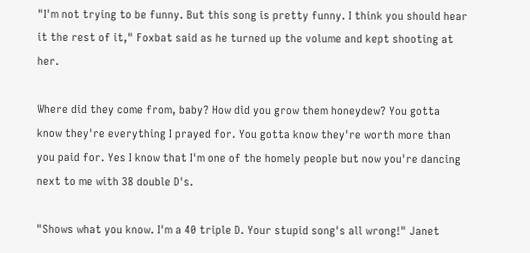"I'm not trying to be funny. But this song is pretty funny. I think you should hear it the rest of it," Foxbat said as he turned up the volume and kept shooting at her.

Where did they come from, baby? How did you grow them honeydew? You gotta know they're everything I prayed for. You gotta know they're worth more than you paid for. Yes I know that I'm one of the homely people but now you're dancing next to me with 38 double D's.

"Shows what you know. I'm a 40 triple D. Your stupid song's all wrong!" Janet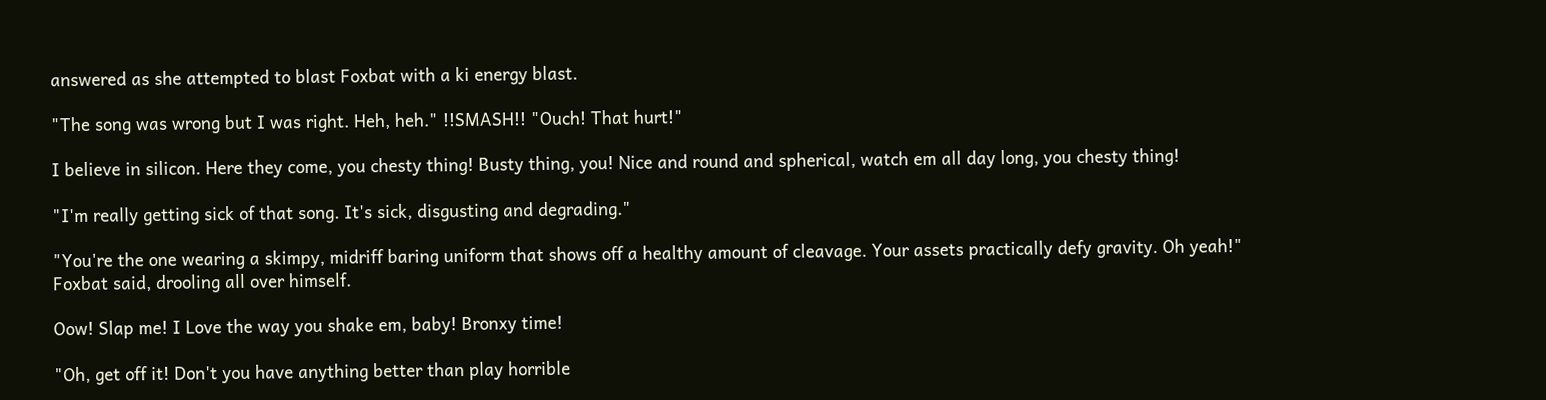answered as she attempted to blast Foxbat with a ki energy blast.

"The song was wrong but I was right. Heh, heh." !!SMASH!! "Ouch! That hurt!"

I believe in silicon. Here they come, you chesty thing! Busty thing, you! Nice and round and spherical, watch em all day long, you chesty thing!

"I'm really getting sick of that song. It's sick, disgusting and degrading."

"You're the one wearing a skimpy, midriff baring uniform that shows off a healthy amount of cleavage. Your assets practically defy gravity. Oh yeah!" Foxbat said, drooling all over himself.

Oow! Slap me! I Love the way you shake em, baby! Bronxy time!

"Oh, get off it! Don't you have anything better than play horrible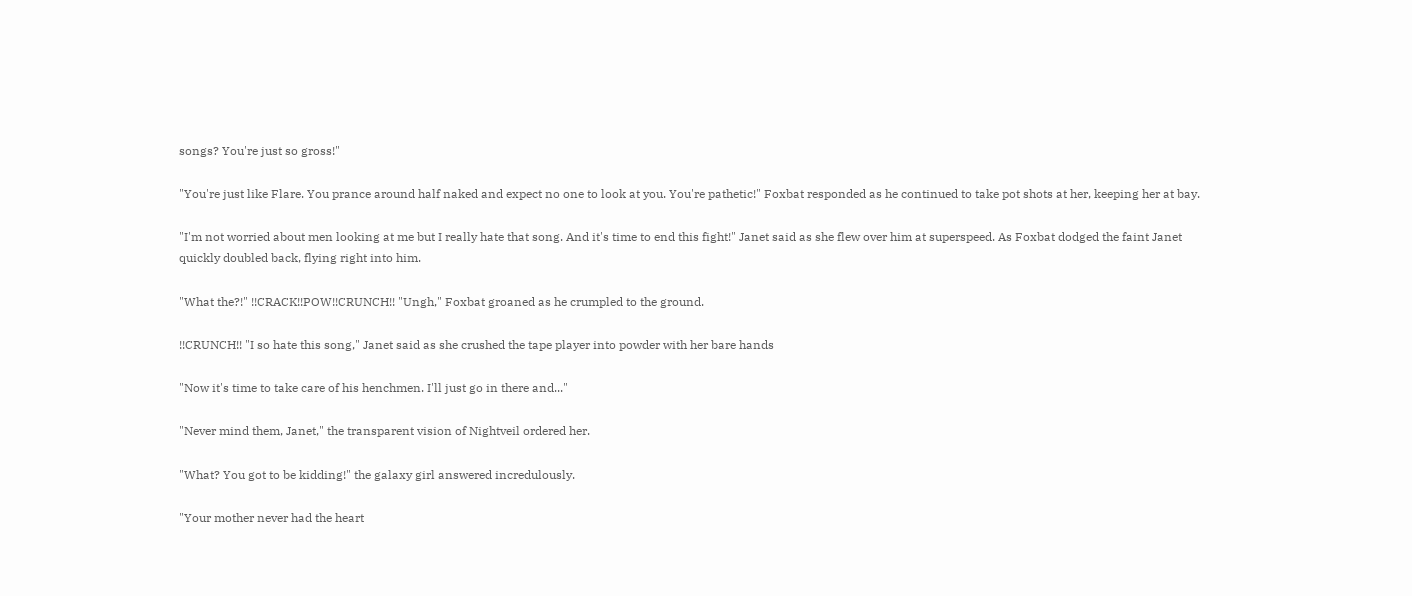songs? You're just so gross!"

"You're just like Flare. You prance around half naked and expect no one to look at you. You're pathetic!" Foxbat responded as he continued to take pot shots at her, keeping her at bay.

"I'm not worried about men looking at me but I really hate that song. And it's time to end this fight!" Janet said as she flew over him at superspeed. As Foxbat dodged the faint Janet quickly doubled back, flying right into him.

"What the?!" !!CRACK!!POW!!CRUNCH!! "Ungh," Foxbat groaned as he crumpled to the ground.

!!CRUNCH!! "I so hate this song," Janet said as she crushed the tape player into powder with her bare hands

"Now it's time to take care of his henchmen. I'll just go in there and..."

"Never mind them, Janet," the transparent vision of Nightveil ordered her.

"What? You got to be kidding!" the galaxy girl answered incredulously.

"Your mother never had the heart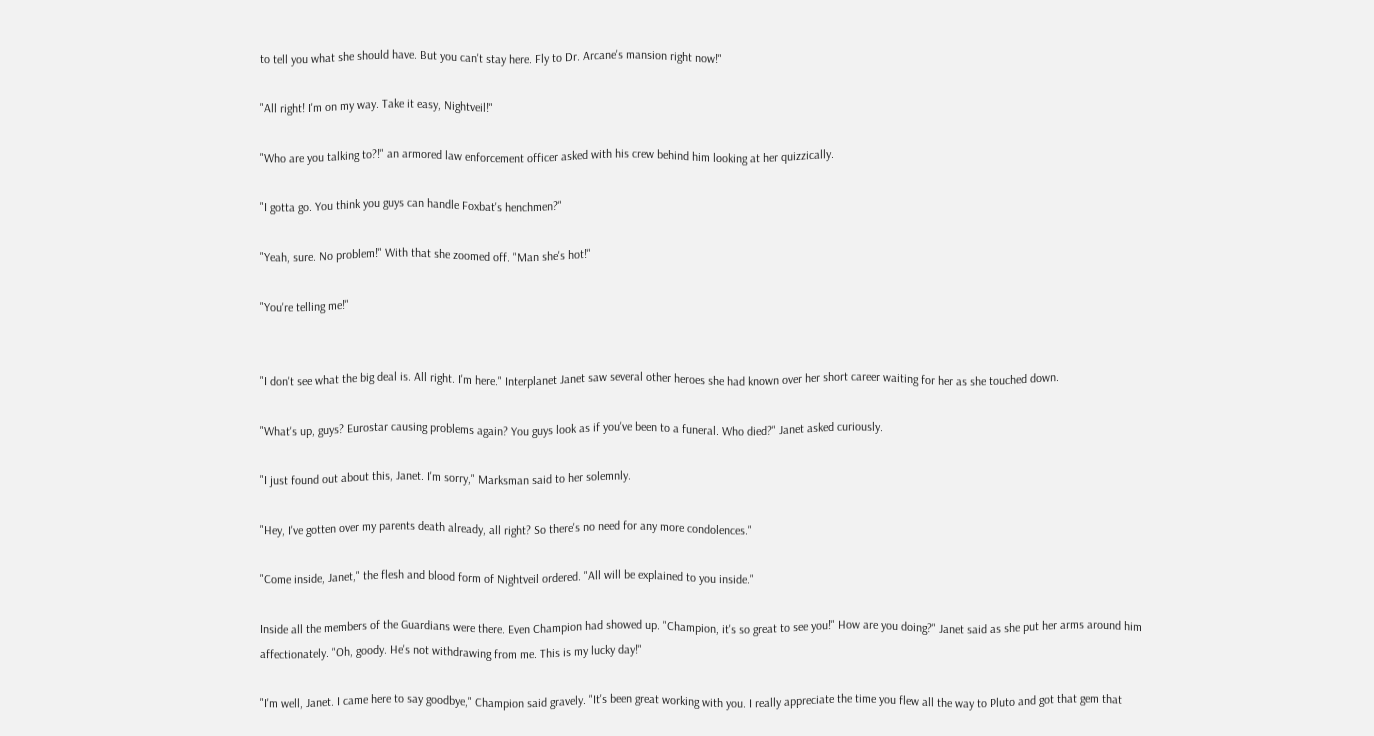to tell you what she should have. But you can't stay here. Fly to Dr. Arcane's mansion right now!"

"All right! I'm on my way. Take it easy, Nightveil!"

"Who are you talking to?!" an armored law enforcement officer asked with his crew behind him looking at her quizzically.

"I gotta go. You think you guys can handle Foxbat's henchmen?"

"Yeah, sure. No problem!" With that she zoomed off. "Man she's hot!"

"You're telling me!"


"I don't see what the big deal is. All right. I'm here." Interplanet Janet saw several other heroes she had known over her short career waiting for her as she touched down.

"What's up, guys? Eurostar causing problems again? You guys look as if you've been to a funeral. Who died?" Janet asked curiously.

"I just found out about this, Janet. I'm sorry," Marksman said to her solemnly.

"Hey, I've gotten over my parents death already, all right? So there's no need for any more condolences."

"Come inside, Janet," the flesh and blood form of Nightveil ordered. "All will be explained to you inside."

Inside all the members of the Guardians were there. Even Champion had showed up. "Champion, it's so great to see you!" How are you doing?" Janet said as she put her arms around him affectionately. "Oh, goody. He's not withdrawing from me. This is my lucky day!"

"I'm well, Janet. I came here to say goodbye," Champion said gravely. "It's been great working with you. I really appreciate the time you flew all the way to Pluto and got that gem that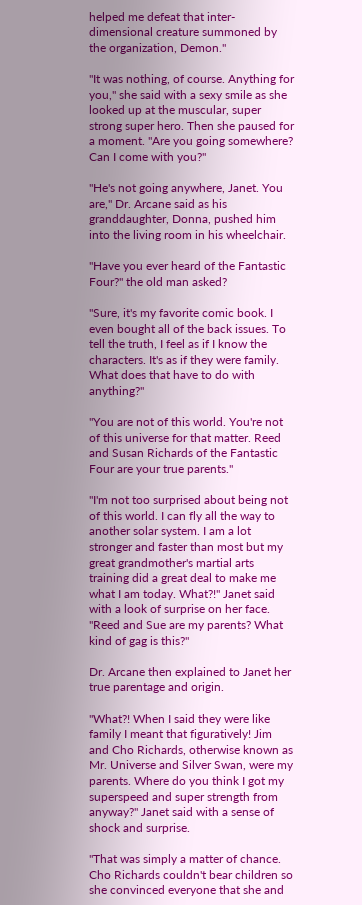helped me defeat that inter-dimensional creature summoned by the organization, Demon."

"It was nothing, of course. Anything for you," she said with a sexy smile as she looked up at the muscular, super strong super hero. Then she paused for a moment. "Are you going somewhere? Can I come with you?"

"He's not going anywhere, Janet. You are," Dr. Arcane said as his granddaughter, Donna, pushed him into the living room in his wheelchair.

"Have you ever heard of the Fantastic Four?" the old man asked?

"Sure, it's my favorite comic book. I even bought all of the back issues. To tell the truth, I feel as if I know the characters. It's as if they were family. What does that have to do with anything?"

"You are not of this world. You're not of this universe for that matter. Reed and Susan Richards of the Fantastic Four are your true parents."

"I'm not too surprised about being not of this world. I can fly all the way to another solar system. I am a lot stronger and faster than most but my great grandmother's martial arts training did a great deal to make me what I am today. What?!" Janet said with a look of surprise on her face. "Reed and Sue are my parents? What kind of gag is this?"

Dr. Arcane then explained to Janet her true parentage and origin.

"What?! When I said they were like family I meant that figuratively! Jim and Cho Richards, otherwise known as Mr. Universe and Silver Swan, were my parents. Where do you think I got my superspeed and super strength from anyway?" Janet said with a sense of shock and surprise.

"That was simply a matter of chance. Cho Richards couldn't bear children so she convinced everyone that she and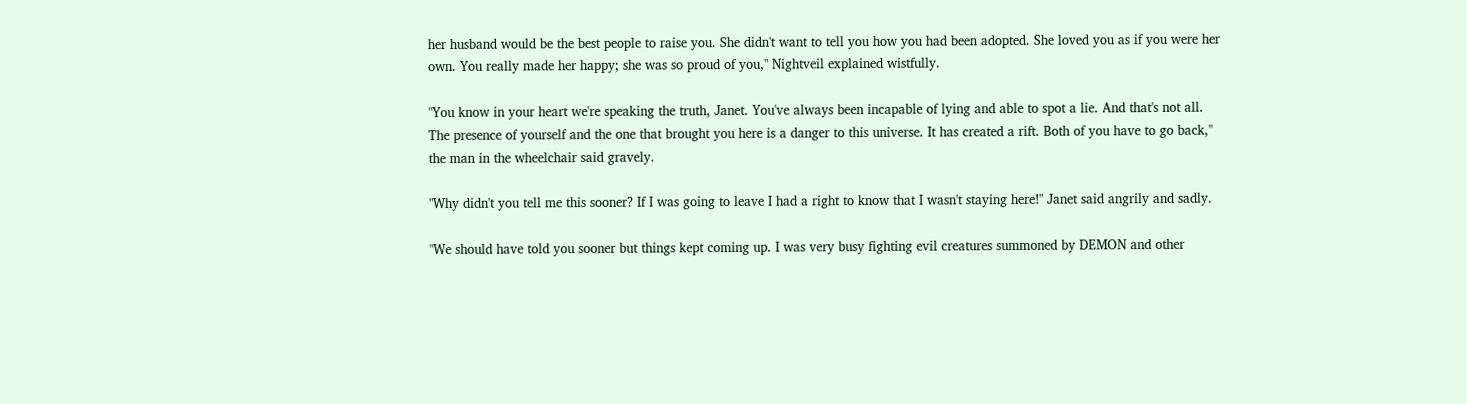her husband would be the best people to raise you. She didn't want to tell you how you had been adopted. She loved you as if you were her own. You really made her happy; she was so proud of you," Nightveil explained wistfully.

"You know in your heart we're speaking the truth, Janet. You've always been incapable of lying and able to spot a lie. And that's not all. The presence of yourself and the one that brought you here is a danger to this universe. It has created a rift. Both of you have to go back," the man in the wheelchair said gravely.

"Why didn't you tell me this sooner? If I was going to leave I had a right to know that I wasn't staying here!" Janet said angrily and sadly.

"We should have told you sooner but things kept coming up. I was very busy fighting evil creatures summoned by DEMON and other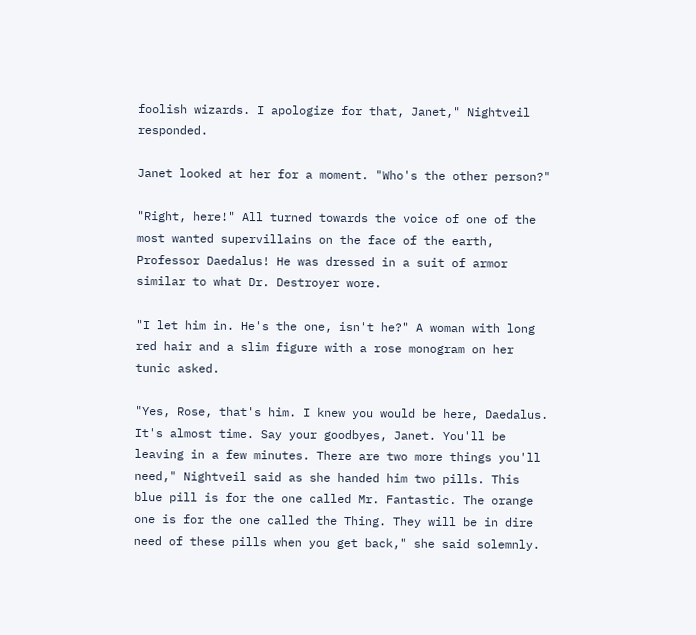foolish wizards. I apologize for that, Janet," Nightveil responded.

Janet looked at her for a moment. "Who's the other person?"

"Right, here!" All turned towards the voice of one of the most wanted supervillains on the face of the earth, Professor Daedalus! He was dressed in a suit of armor similar to what Dr. Destroyer wore.

"I let him in. He's the one, isn't he?" A woman with long red hair and a slim figure with a rose monogram on her tunic asked.

"Yes, Rose, that's him. I knew you would be here, Daedalus. It's almost time. Say your goodbyes, Janet. You'll be leaving in a few minutes. There are two more things you'll need," Nightveil said as she handed him two pills. This blue pill is for the one called Mr. Fantastic. The orange one is for the one called the Thing. They will be in dire need of these pills when you get back," she said solemnly.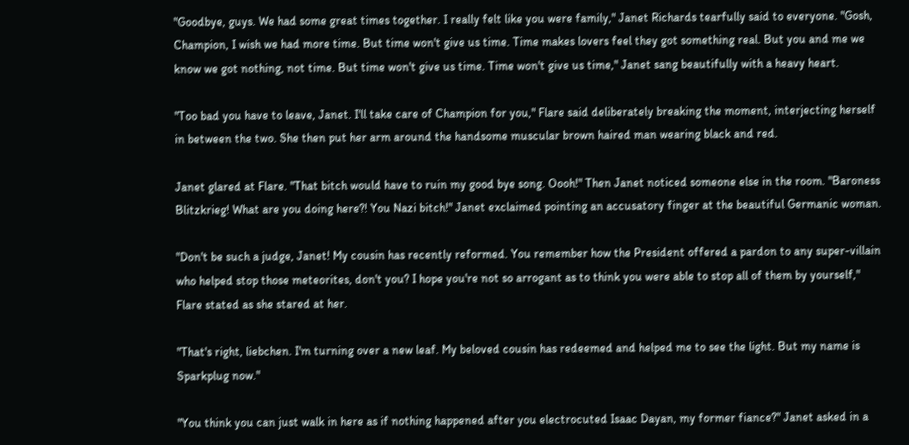"Goodbye, guys. We had some great times together. I really felt like you were family," Janet Richards tearfully said to everyone. "Gosh, Champion, I wish we had more time. But time won't give us time. Time makes lovers feel they got something real. But you and me we know we got nothing, not time. But time won't give us time. Time won't give us time," Janet sang beautifully with a heavy heart.

"Too bad you have to leave, Janet. I'll take care of Champion for you," Flare said deliberately breaking the moment, interjecting herself in between the two. She then put her arm around the handsome muscular brown haired man wearing black and red.

Janet glared at Flare. "That bitch would have to ruin my good bye song. Oooh!" Then Janet noticed someone else in the room. "Baroness Blitzkrieg! What are you doing here?! You Nazi bitch!" Janet exclaimed pointing an accusatory finger at the beautiful Germanic woman.

"Don't be such a judge, Janet! My cousin has recently reformed. You remember how the President offered a pardon to any super-villain who helped stop those meteorites, don't you? I hope you're not so arrogant as to think you were able to stop all of them by yourself," Flare stated as she stared at her.

"That's right, liebchen. I'm turning over a new leaf. My beloved cousin has redeemed and helped me to see the light. But my name is Sparkplug now."

"You think you can just walk in here as if nothing happened after you electrocuted Isaac Dayan, my former fiance?" Janet asked in a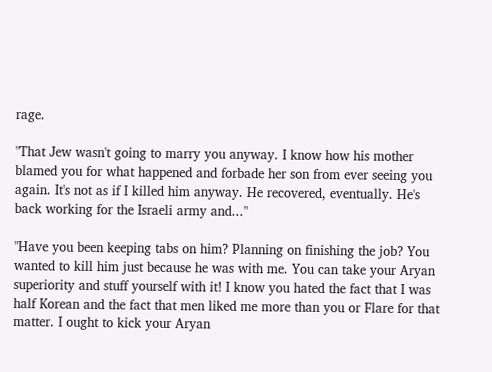rage.

"That Jew wasn't going to marry you anyway. I know how his mother blamed you for what happened and forbade her son from ever seeing you again. It's not as if I killed him anyway. He recovered, eventually. He's back working for the Israeli army and..."

"Have you been keeping tabs on him? Planning on finishing the job? You wanted to kill him just because he was with me. You can take your Aryan superiority and stuff yourself with it! I know you hated the fact that I was half Korean and the fact that men liked me more than you or Flare for that matter. I ought to kick your Aryan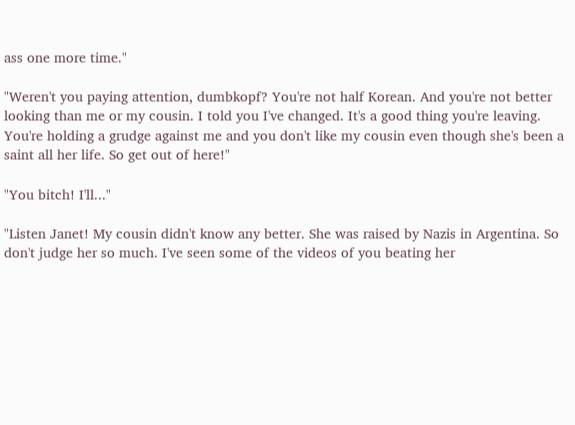ass one more time."

"Weren't you paying attention, dumbkopf? You're not half Korean. And you're not better looking than me or my cousin. I told you I've changed. It's a good thing you're leaving. You're holding a grudge against me and you don't like my cousin even though she's been a saint all her life. So get out of here!"

"You bitch! I'll..."

"Listen Janet! My cousin didn't know any better. She was raised by Nazis in Argentina. So don't judge her so much. I've seen some of the videos of you beating her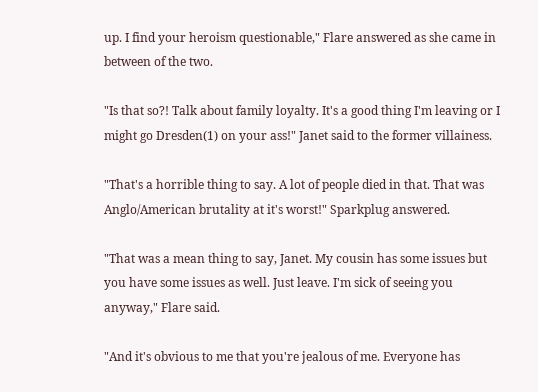up. I find your heroism questionable," Flare answered as she came in between of the two.

"Is that so?! Talk about family loyalty. It's a good thing I'm leaving or I might go Dresden(1) on your ass!" Janet said to the former villainess.

"That's a horrible thing to say. A lot of people died in that. That was Anglo/American brutality at it's worst!" Sparkplug answered.

"That was a mean thing to say, Janet. My cousin has some issues but you have some issues as well. Just leave. I'm sick of seeing you anyway," Flare said.

"And it's obvious to me that you're jealous of me. Everyone has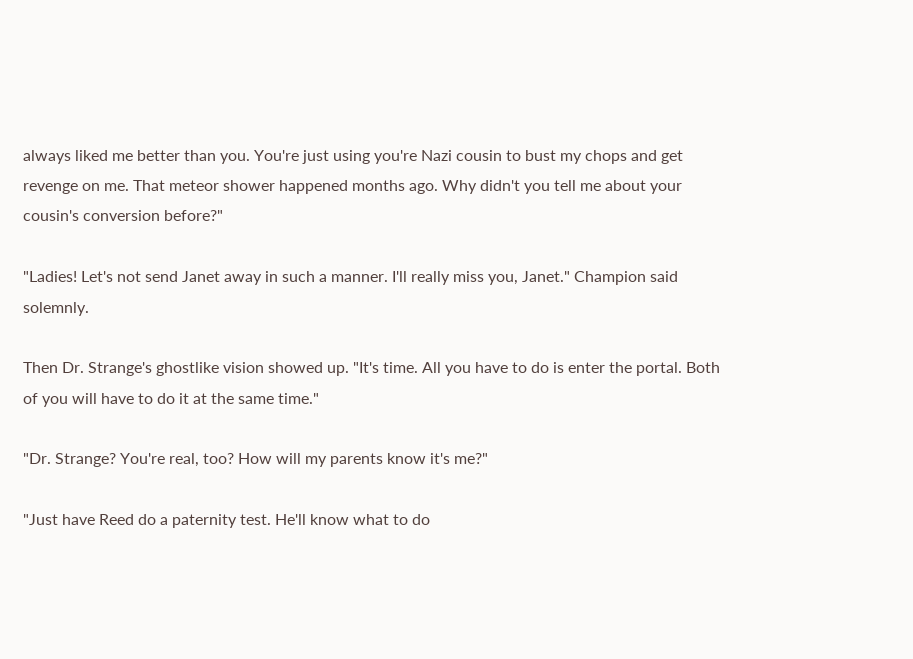always liked me better than you. You're just using you're Nazi cousin to bust my chops and get revenge on me. That meteor shower happened months ago. Why didn't you tell me about your cousin's conversion before?"

"Ladies! Let's not send Janet away in such a manner. I'll really miss you, Janet." Champion said solemnly.

Then Dr. Strange's ghostlike vision showed up. "It's time. All you have to do is enter the portal. Both of you will have to do it at the same time."

"Dr. Strange? You're real, too? How will my parents know it's me?"

"Just have Reed do a paternity test. He'll know what to do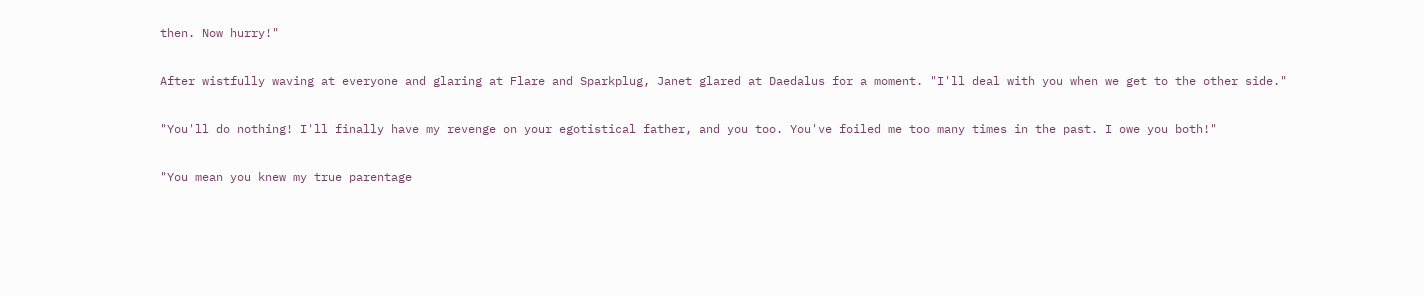then. Now hurry!"

After wistfully waving at everyone and glaring at Flare and Sparkplug, Janet glared at Daedalus for a moment. "I'll deal with you when we get to the other side."

"You'll do nothing! I'll finally have my revenge on your egotistical father, and you too. You've foiled me too many times in the past. I owe you both!"

"You mean you knew my true parentage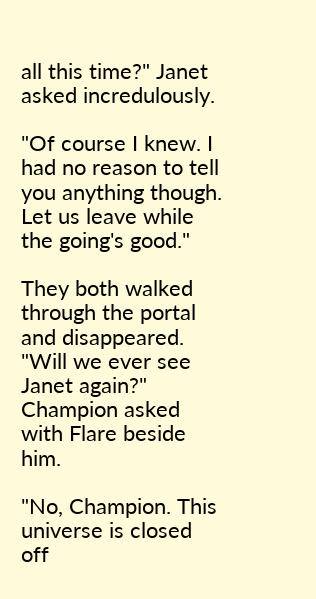all this time?" Janet asked incredulously.

"Of course I knew. I had no reason to tell you anything though. Let us leave while the going's good."

They both walked through the portal and disappeared. "Will we ever see Janet again?" Champion asked with Flare beside him.

"No, Champion. This universe is closed off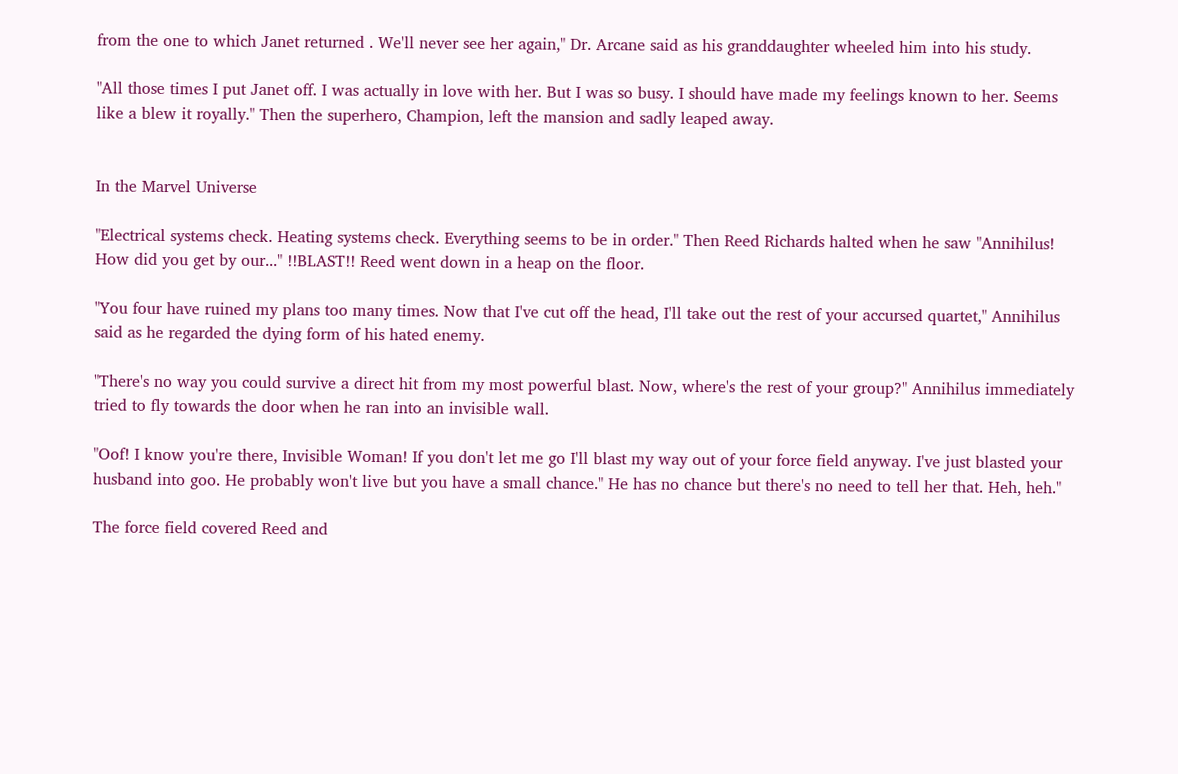from the one to which Janet returned . We'll never see her again," Dr. Arcane said as his granddaughter wheeled him into his study.

"All those times I put Janet off. I was actually in love with her. But I was so busy. I should have made my feelings known to her. Seems like a blew it royally." Then the superhero, Champion, left the mansion and sadly leaped away.


In the Marvel Universe

"Electrical systems check. Heating systems check. Everything seems to be in order." Then Reed Richards halted when he saw "Annihilus! How did you get by our..." !!BLAST!! Reed went down in a heap on the floor.

"You four have ruined my plans too many times. Now that I've cut off the head, I'll take out the rest of your accursed quartet," Annihilus said as he regarded the dying form of his hated enemy.

"There's no way you could survive a direct hit from my most powerful blast. Now, where's the rest of your group?" Annihilus immediately tried to fly towards the door when he ran into an invisible wall.

"Oof! I know you're there, Invisible Woman! If you don't let me go I'll blast my way out of your force field anyway. I've just blasted your husband into goo. He probably won't live but you have a small chance." He has no chance but there's no need to tell her that. Heh, heh."

The force field covered Reed and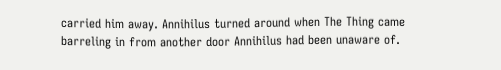carried him away. Annihilus turned around when The Thing came barreling in from another door Annihilus had been unaware of.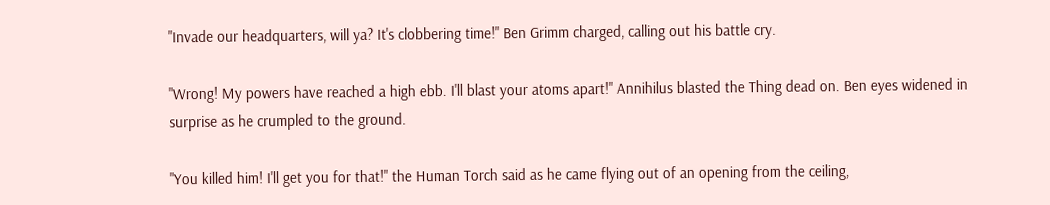"Invade our headquarters, will ya? It's clobbering time!" Ben Grimm charged, calling out his battle cry.

"Wrong! My powers have reached a high ebb. I'll blast your atoms apart!" Annihilus blasted the Thing dead on. Ben eyes widened in surprise as he crumpled to the ground.

"You killed him! I'll get you for that!" the Human Torch said as he came flying out of an opening from the ceiling,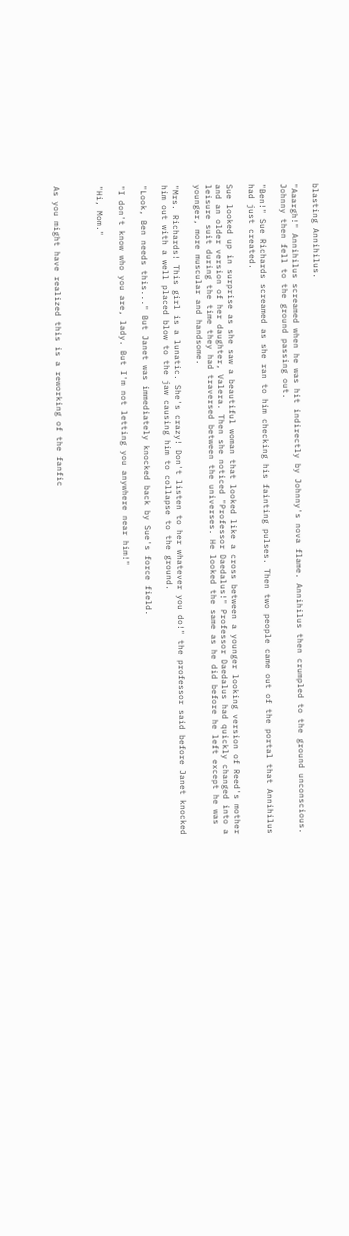blasting Annihilus.

"Aaargh!" Annihilus screamed when he was hit indirectly by Johnny's nova flame. Annihilus then crumpled to the ground unconscious. Johnny then fell to the ground passing out.

"Ben!" Sue Richards screamed as she ran to him checking his fainting pulses. Then two people came out of the portal that Annihilus had just created.

Sue looked up in surprise as she saw a beautiful woman that looked like a cross between a younger looking version of Reed's mother and an older version of her daughter, Valera. Then she noticed "Professor Daedalus!" Professor Daedalus had quickly changed into a leisure suit during the time they had traversed between the universes. He looked the same as he did before he left except he was younger, more muscular and handsome.

"Mrs. Richards! This girl is a lunatic. She's crazy! Don't listen to her whatever you do!" the professor said before Janet knocked him out with a well placed blow to the jaw causing him to collapse to the ground.

"Look, Ben needs this..." But Janet was immediately knocked back by Sue's force field.

"I don't know who you are, lady. But I'm not letting you anywhere near him!"

"Hi, Mom."



As you might have realized this is a reworking of the fanfic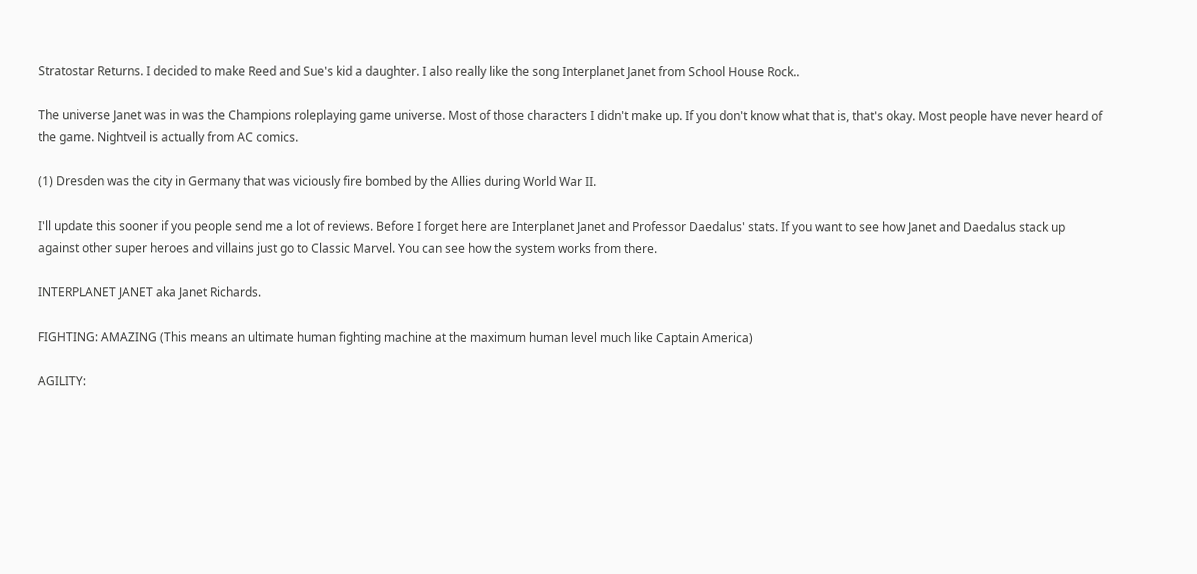Stratostar Returns. I decided to make Reed and Sue's kid a daughter. I also really like the song Interplanet Janet from School House Rock..

The universe Janet was in was the Champions roleplaying game universe. Most of those characters I didn't make up. If you don't know what that is, that's okay. Most people have never heard of the game. Nightveil is actually from AC comics.

(1) Dresden was the city in Germany that was viciously fire bombed by the Allies during World War II.

I'll update this sooner if you people send me a lot of reviews. Before I forget here are Interplanet Janet and Professor Daedalus' stats. If you want to see how Janet and Daedalus stack up against other super heroes and villains just go to Classic Marvel. You can see how the system works from there.

INTERPLANET JANET aka Janet Richards.

FIGHTING: AMAZING (This means an ultimate human fighting machine at the maximum human level much like Captain America)

AGILITY: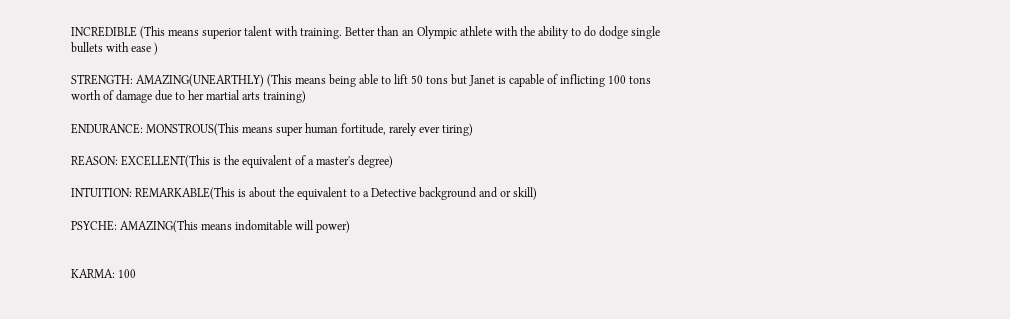INCREDIBLE (This means superior talent with training. Better than an Olympic athlete with the ability to do dodge single bullets with ease )

STRENGTH: AMAZING(UNEARTHLY) (This means being able to lift 50 tons but Janet is capable of inflicting 100 tons worth of damage due to her martial arts training)

ENDURANCE: MONSTROUS(This means super human fortitude, rarely ever tiring)

REASON: EXCELLENT(This is the equivalent of a master's degree)

INTUITION: REMARKABLE(This is about the equivalent to a Detective background and or skill)

PSYCHE: AMAZING(This means indomitable will power)


KARMA: 100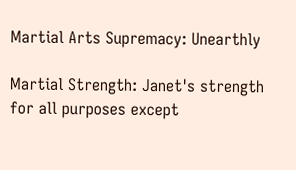Martial Arts Supremacy: Unearthly

Martial Strength: Janet's strength for all purposes except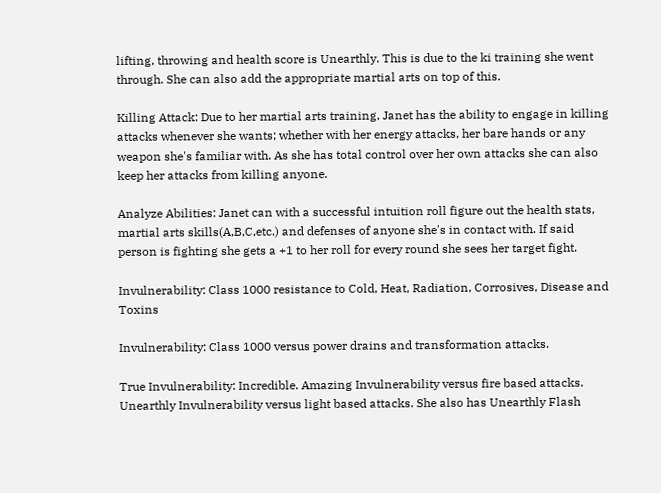lifting, throwing and health score is Unearthly. This is due to the ki training she went through. She can also add the appropriate martial arts on top of this.

Killing Attack: Due to her martial arts training, Janet has the ability to engage in killing attacks whenever she wants; whether with her energy attacks, her bare hands or any weapon she's familiar with. As she has total control over her own attacks she can also keep her attacks from killing anyone.

Analyze Abilities: Janet can with a successful intuition roll figure out the health stats, martial arts skills(A,B,C,etc.) and defenses of anyone she's in contact with. If said person is fighting she gets a +1 to her roll for every round she sees her target fight.

Invulnerability: Class 1000 resistance to Cold, Heat, Radiation, Corrosives, Disease and Toxins

Invulnerability: Class 1000 versus power drains and transformation attacks.

True Invulnerability: Incredible. Amazing Invulnerability versus fire based attacks. Unearthly Invulnerability versus light based attacks. She also has Unearthly Flash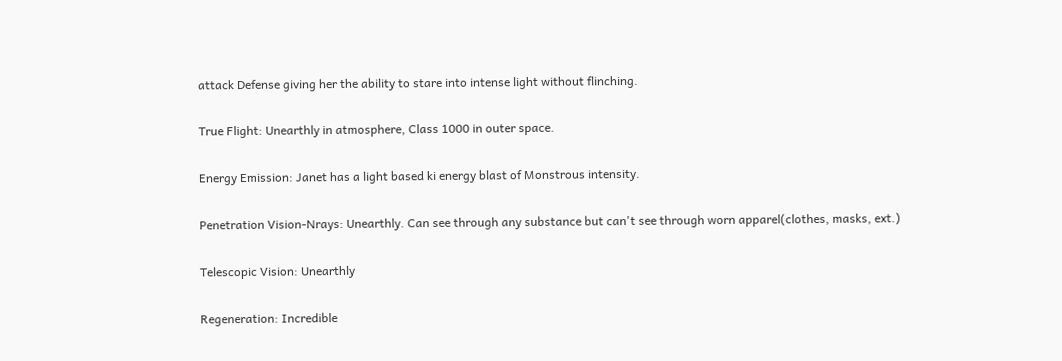attack Defense giving her the ability to stare into intense light without flinching.

True Flight: Unearthly in atmosphere, Class 1000 in outer space.

Energy Emission: Janet has a light based ki energy blast of Monstrous intensity.

Penetration Vision-Nrays: Unearthly. Can see through any substance but can't see through worn apparel(clothes, masks, ext.)

Telescopic Vision: Unearthly

Regeneration: Incredible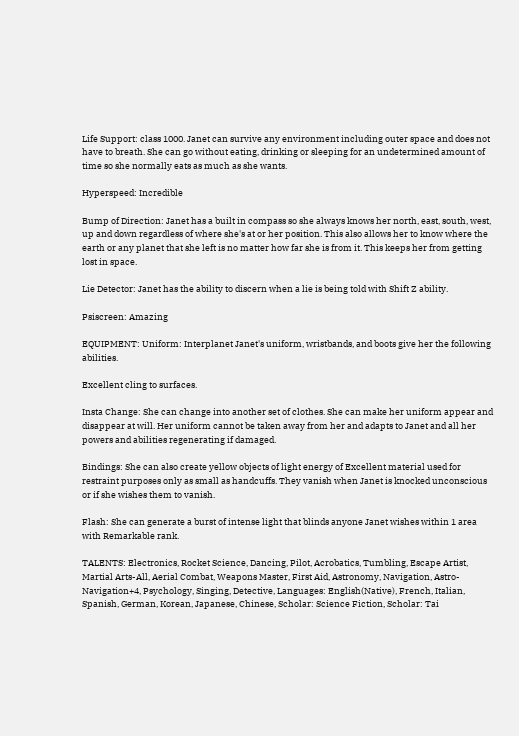Life Support: class 1000. Janet can survive any environment including outer space and does not have to breath. She can go without eating, drinking or sleeping for an undetermined amount of time so she normally eats as much as she wants.

Hyperspeed: Incredible

Bump of Direction: Janet has a built in compass so she always knows her north, east, south, west, up and down regardless of where she's at or her position. This also allows her to know where the earth or any planet that she left is no matter how far she is from it. This keeps her from getting lost in space.

Lie Detector: Janet has the ability to discern when a lie is being told with Shift Z ability.

Psiscreen: Amazing

EQUIPMENT: Uniform: Interplanet Janet's uniform, wristbands, and boots give her the following abilities.

Excellent cling to surfaces.

Insta Change: She can change into another set of clothes. She can make her uniform appear and disappear at will. Her uniform cannot be taken away from her and adapts to Janet and all her powers and abilities regenerating if damaged.

Bindings: She can also create yellow objects of light energy of Excellent material used for restraint purposes only as small as handcuffs. They vanish when Janet is knocked unconscious or if she wishes them to vanish.

Flash: She can generate a burst of intense light that blinds anyone Janet wishes within 1 area with Remarkable rank.

TALENTS: Electronics, Rocket Science, Dancing, Pilot, Acrobatics, Tumbling, Escape Artist, Martial Arts-All, Aerial Combat, Weapons Master, First Aid, Astronomy, Navigation, Astro-Navigation+4, Psychology, Singing, Detective, Languages: English(Native), French, Italian, Spanish, German, Korean, Japanese, Chinese, Scholar: Science Fiction, Scholar: Tai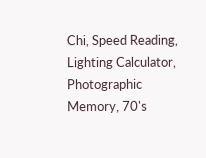Chi, Speed Reading, Lighting Calculator, Photographic Memory, 70's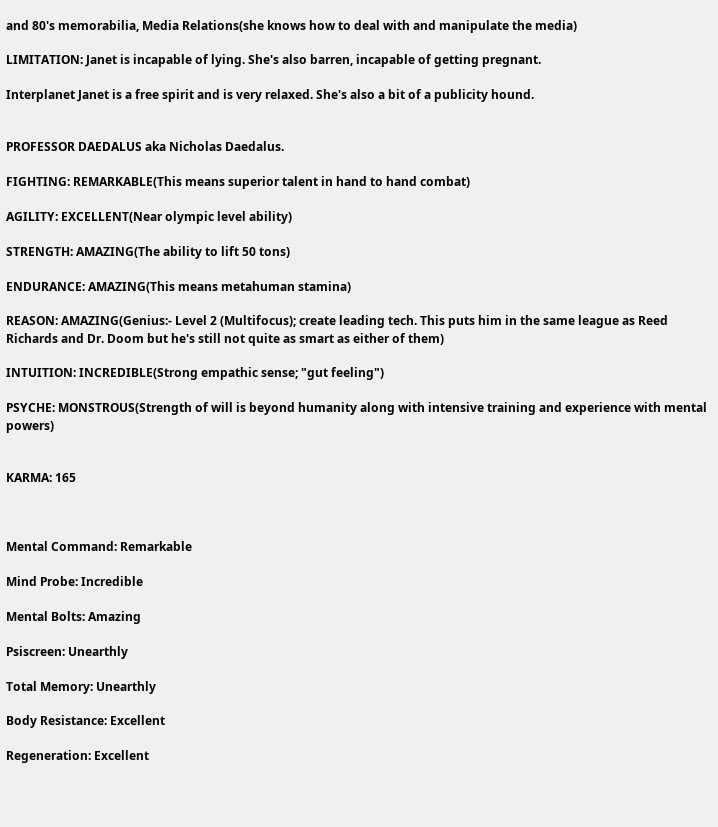and 80's memorabilia, Media Relations(she knows how to deal with and manipulate the media)

LIMITATION: Janet is incapable of lying. She's also barren, incapable of getting pregnant.

Interplanet Janet is a free spirit and is very relaxed. She's also a bit of a publicity hound.


PROFESSOR DAEDALUS aka Nicholas Daedalus.

FIGHTING: REMARKABLE(This means superior talent in hand to hand combat)

AGILITY: EXCELLENT(Near olympic level ability)

STRENGTH: AMAZING(The ability to lift 50 tons)

ENDURANCE: AMAZING(This means metahuman stamina)

REASON: AMAZING(Genius:- Level 2 (Multifocus); create leading tech. This puts him in the same league as Reed Richards and Dr. Doom but he's still not quite as smart as either of them)

INTUITION: INCREDIBLE(Strong empathic sense; "gut feeling")

PSYCHE: MONSTROUS(Strength of will is beyond humanity along with intensive training and experience with mental powers)


KARMA: 165



Mental Command: Remarkable

Mind Probe: Incredible

Mental Bolts: Amazing

Psiscreen: Unearthly

Total Memory: Unearthly

Body Resistance: Excellent

Regeneration: Excellent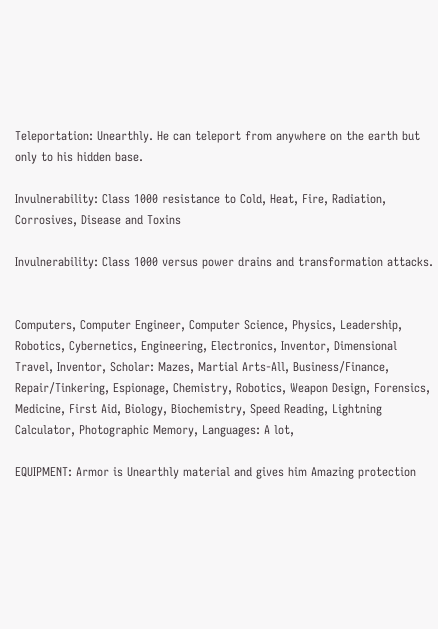Teleportation: Unearthly. He can teleport from anywhere on the earth but only to his hidden base.

Invulnerability: Class 1000 resistance to Cold, Heat, Fire, Radiation, Corrosives, Disease and Toxins

Invulnerability: Class 1000 versus power drains and transformation attacks.


Computers, Computer Engineer, Computer Science, Physics, Leadership, Robotics, Cybernetics, Engineering, Electronics, Inventor, Dimensional Travel, Inventor, Scholar: Mazes, Martial Arts-All, Business/Finance, Repair/Tinkering, Espionage, Chemistry, Robotics, Weapon Design, Forensics, Medicine, First Aid, Biology, Biochemistry, Speed Reading, Lightning Calculator, Photographic Memory, Languages: A lot,

EQUIPMENT: Armor is Unearthly material and gives him Amazing protection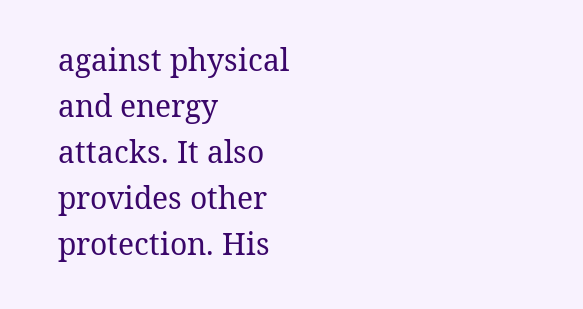against physical and energy attacks. It also provides other protection. His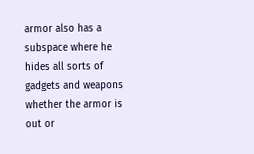armor also has a subspace where he hides all sorts of gadgets and weapons whether the armor is out or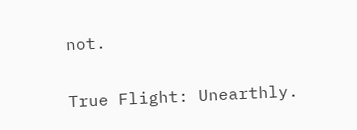not.

True Flight: Unearthly.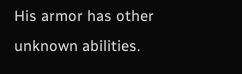His armor has other unknown abilities.